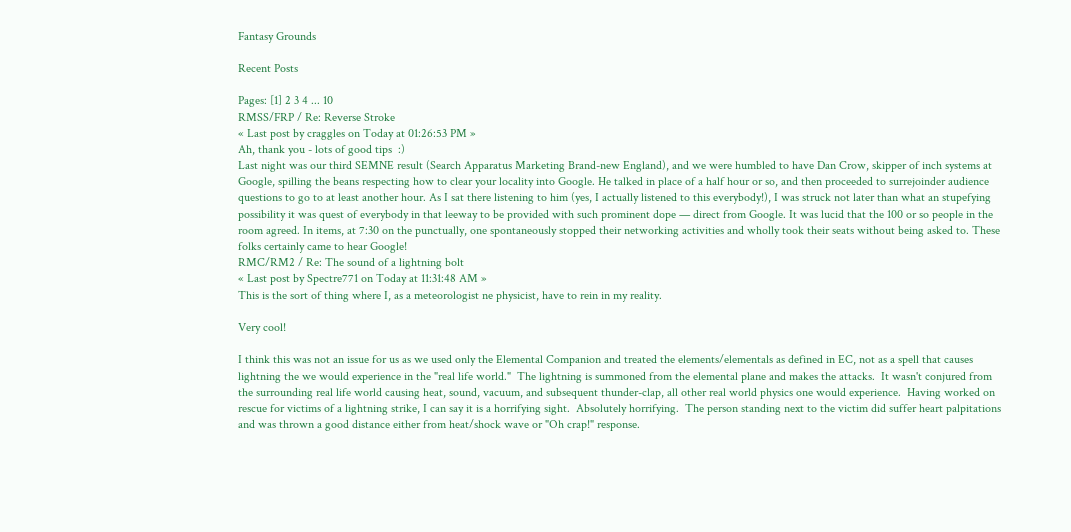Fantasy Grounds

Recent Posts

Pages: [1] 2 3 4 ... 10
RMSS/FRP / Re: Reverse Stroke
« Last post by craggles on Today at 01:26:53 PM »
Ah, thank you - lots of good tips  :)
Last night was our third SEMNE result (Search Apparatus Marketing Brand-new England), and we were humbled to have Dan Crow, skipper of inch systems at Google, spilling the beans respecting how to clear your locality into Google. He talked in place of a half hour or so, and then proceeded to surrejoinder audience questions to go to at least another hour. As I sat there listening to him (yes, I actually listened to this everybody!), I was struck not later than what an stupefying possibility it was quest of everybody in that leeway to be provided with such prominent dope — direct from Google. It was lucid that the 100 or so people in the room agreed. In items, at 7:30 on the punctually, one spontaneously stopped their networking activities and wholly took their seats without being asked to. These folks certainly came to hear Google!
RMC/RM2 / Re: The sound of a lightning bolt
« Last post by Spectre771 on Today at 11:31:48 AM »
This is the sort of thing where I, as a meteorologist ne physicist, have to rein in my reality.

Very cool!

I think this was not an issue for us as we used only the Elemental Companion and treated the elements/elementals as defined in EC, not as a spell that causes lightning the we would experience in the "real life world."  The lightning is summoned from the elemental plane and makes the attacks.  It wasn't conjured from the surrounding real life world causing heat, sound, vacuum, and subsequent thunder-clap, all other real world physics one would experience.  Having worked on rescue for victims of a lightning strike, I can say it is a horrifying sight.  Absolutely horrifying.  The person standing next to the victim did suffer heart palpitations and was thrown a good distance either from heat/shock wave or "Oh crap!" response.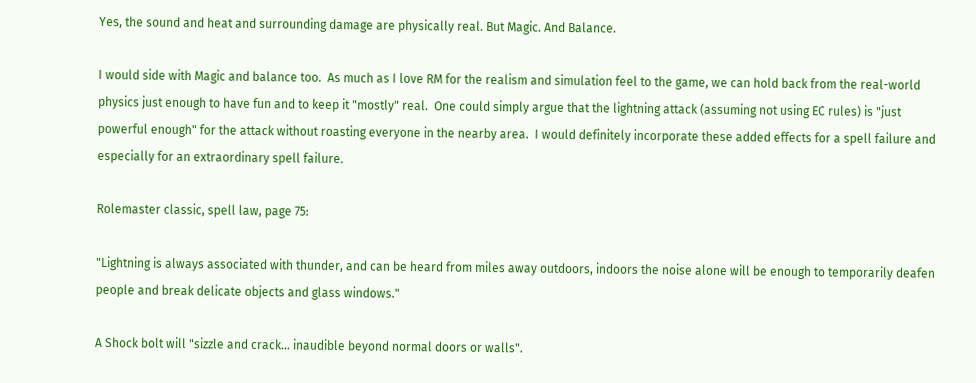Yes, the sound and heat and surrounding damage are physically real. But Magic. And Balance.

I would side with Magic and balance too.  As much as I love RM for the realism and simulation feel to the game, we can hold back from the real-world physics just enough to have fun and to keep it "mostly" real.  One could simply argue that the lightning attack (assuming not using EC rules) is "just powerful enough" for the attack without roasting everyone in the nearby area.  I would definitely incorporate these added effects for a spell failure and especially for an extraordinary spell failure.

Rolemaster classic, spell law, page 75:

"Lightning is always associated with thunder, and can be heard from miles away outdoors, indoors the noise alone will be enough to temporarily deafen people and break delicate objects and glass windows."

A Shock bolt will "sizzle and crack... inaudible beyond normal doors or walls".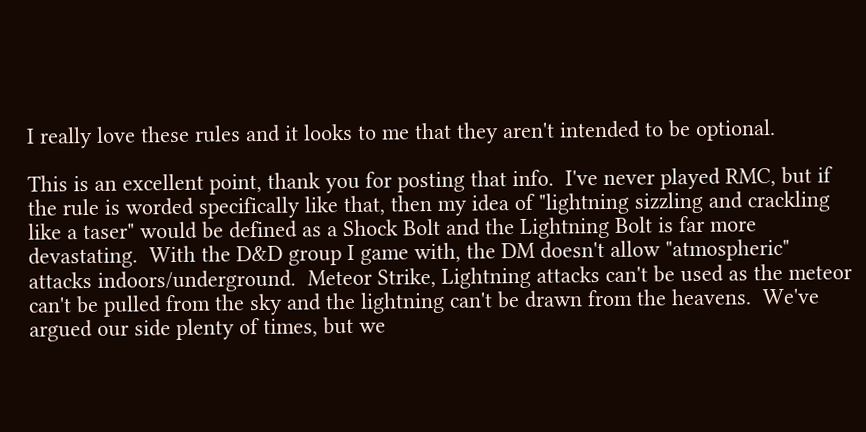I really love these rules and it looks to me that they aren't intended to be optional.

This is an excellent point, thank you for posting that info.  I've never played RMC, but if the rule is worded specifically like that, then my idea of "lightning sizzling and crackling like a taser" would be defined as a Shock Bolt and the Lightning Bolt is far more devastating.  With the D&D group I game with, the DM doesn't allow "atmospheric" attacks indoors/underground.  Meteor Strike, Lightning attacks can't be used as the meteor can't be pulled from the sky and the lightning can't be drawn from the heavens.  We've argued our side plenty of times, but we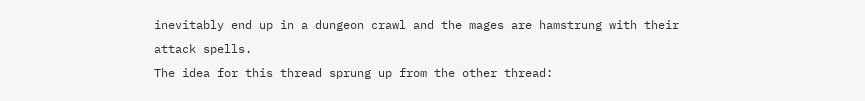inevitably end up in a dungeon crawl and the mages are hamstrung with their attack spells.
The idea for this thread sprung up from the other thread: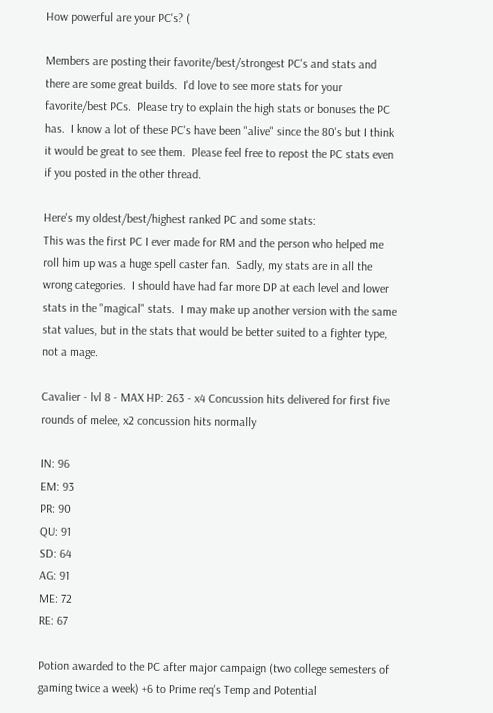How powerful are your PC's? (

Members are posting their favorite/best/strongest PC's and stats and there are some great builds.  I'd love to see more stats for your favorite/best PCs.  Please try to explain the high stats or bonuses the PC has.  I know a lot of these PC's have been "alive" since the 80's but I think it would be great to see them.  Please feel free to repost the PC stats even if you posted in the other thread.

Here's my oldest/best/highest ranked PC and some stats:
This was the first PC I ever made for RM and the person who helped me roll him up was a huge spell caster fan.  Sadly, my stats are in all the wrong categories.  I should have had far more DP at each level and lower stats in the "magical" stats.  I may make up another version with the same stat values, but in the stats that would be better suited to a fighter type, not a mage.

Cavalier - lvl 8 - MAX HP: 263 - x4 Concussion hits delivered for first five rounds of melee, x2 concussion hits normally

IN: 96
EM: 93
PR: 90
QU: 91
SD: 64
AG: 91
ME: 72
RE: 67

Potion awarded to the PC after major campaign (two college semesters of gaming twice a week) +6 to Prime req's Temp and Potential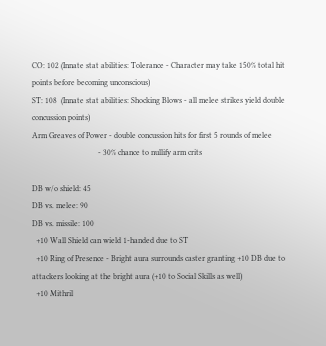CO: 102 (Innate stat abilities: Tolerance - Character may take 150% total hit points before becoming unconscious)
ST: 108  (Innate stat abilities: Shocking Blows - all melee strikes yield double concussion points)
Arm Greaves of Power - double concussion hits for first 5 rounds of melee
                                 - 30% chance to nullify arm crits

DB w/o shield: 45
DB vs. melee: 90
DB vs. missile: 100
  +10 Wall Shield can wield 1-handed due to ST
  +10 Ring of Presence - Bright aura surrounds caster granting +10 DB due to attackers looking at the bright aura (+10 to Social Skills as well)
  +10 Mithril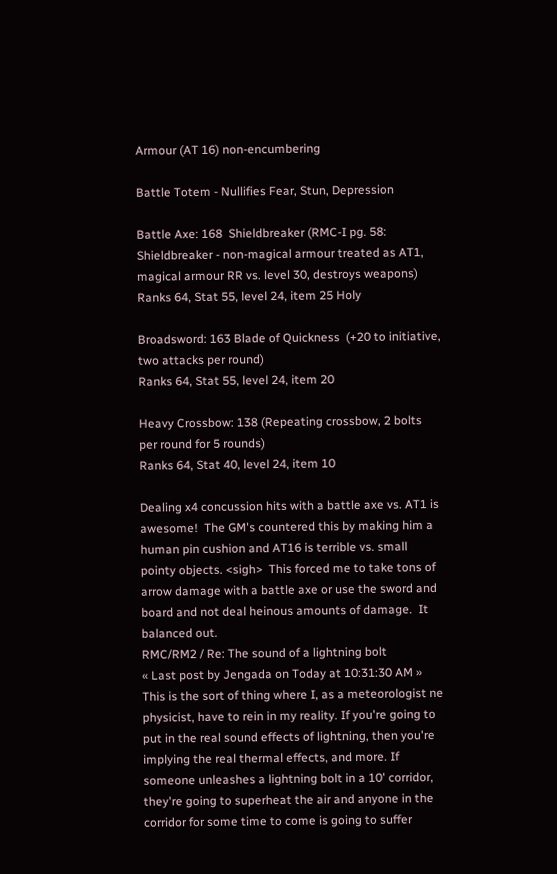Armour (AT 16) non-encumbering

Battle Totem - Nullifies Fear, Stun, Depression

Battle Axe: 168  Shieldbreaker (RMC-I pg. 58: Shieldbreaker - non-magical armour treated as AT1, magical armour RR vs. level 30, destroys weapons)
Ranks 64, Stat 55, level 24, item 25 Holy

Broadsword: 163 Blade of Quickness  (+20 to initiative, two attacks per round)
Ranks 64, Stat 55, level 24, item 20

Heavy Crossbow: 138 (Repeating crossbow, 2 bolts per round for 5 rounds)
Ranks 64, Stat 40, level 24, item 10

Dealing x4 concussion hits with a battle axe vs. AT1 is awesome!  The GM's countered this by making him a human pin cushion and AT16 is terrible vs. small pointy objects. <sigh>  This forced me to take tons of arrow damage with a battle axe or use the sword and board and not deal heinous amounts of damage.  It balanced out.
RMC/RM2 / Re: The sound of a lightning bolt
« Last post by Jengada on Today at 10:31:30 AM »
This is the sort of thing where I, as a meteorologist ne physicist, have to rein in my reality. If you're going to put in the real sound effects of lightning, then you're implying the real thermal effects, and more. If someone unleashes a lightning bolt in a 10' corridor, they're going to superheat the air and anyone in the corridor for some time to come is going to suffer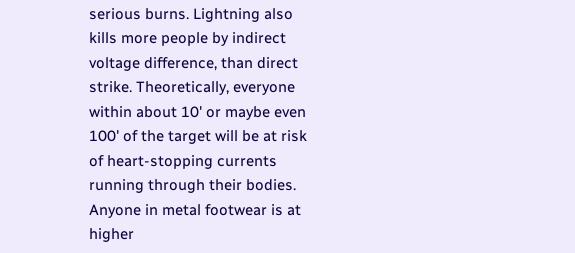serious burns. Lightning also kills more people by indirect voltage difference, than direct strike. Theoretically, everyone within about 10' or maybe even 100' of the target will be at risk of heart-stopping currents running through their bodies. Anyone in metal footwear is at higher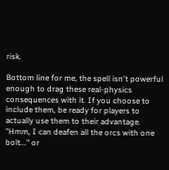risk.

Bottom line for me, the spell isn't powerful enough to drag these real-physics consequences with it. If you choose to include them, be ready for players to actually use them to their advantage. "Hmm, I can deafen all the orcs with one bolt..." or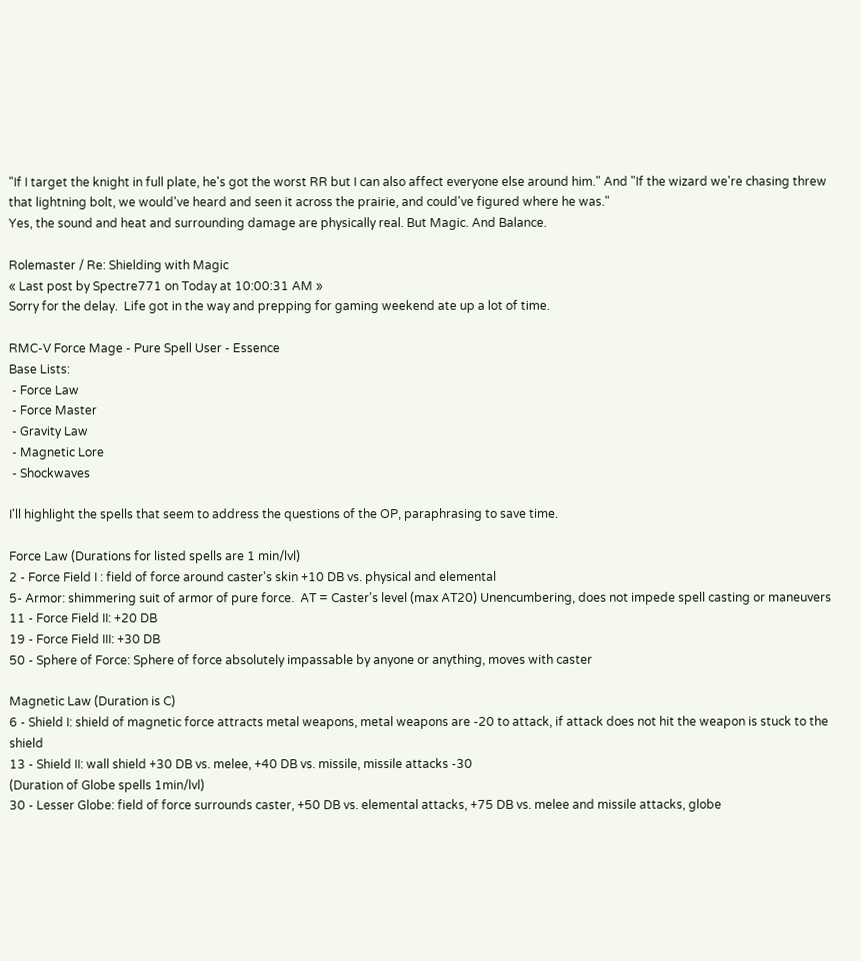"If I target the knight in full plate, he's got the worst RR but I can also affect everyone else around him." And "If the wizard we're chasing threw that lightning bolt, we would've heard and seen it across the prairie, and could've figured where he was."
Yes, the sound and heat and surrounding damage are physically real. But Magic. And Balance.

Rolemaster / Re: Shielding with Magic
« Last post by Spectre771 on Today at 10:00:31 AM »
Sorry for the delay.  Life got in the way and prepping for gaming weekend ate up a lot of time.

RMC-V Force Mage - Pure Spell User - Essence
Base Lists:
 - Force Law
 - Force Master
 - Gravity Law
 - Magnetic Lore
 - Shockwaves

I'll highlight the spells that seem to address the questions of the OP, paraphrasing to save time.

Force Law (Durations for listed spells are 1 min/lvl)
2 - Force Field I : field of force around caster's skin +10 DB vs. physical and elemental
5- Armor: shimmering suit of armor of pure force.  AT = Caster's level (max AT20) Unencumbering, does not impede spell casting or maneuvers
11 - Force Field II: +20 DB
19 - Force Field III: +30 DB
50 - Sphere of Force: Sphere of force absolutely impassable by anyone or anything, moves with caster

Magnetic Law (Duration is C)
6 - Shield I: shield of magnetic force attracts metal weapons, metal weapons are -20 to attack, if attack does not hit the weapon is stuck to the shield
13 - Shield II: wall shield +30 DB vs. melee, +40 DB vs. missile, missile attacks -30
(Duration of Globe spells 1min/lvl)
30 - Lesser Globe: field of force surrounds caster, +50 DB vs. elemental attacks, +75 DB vs. melee and missile attacks, globe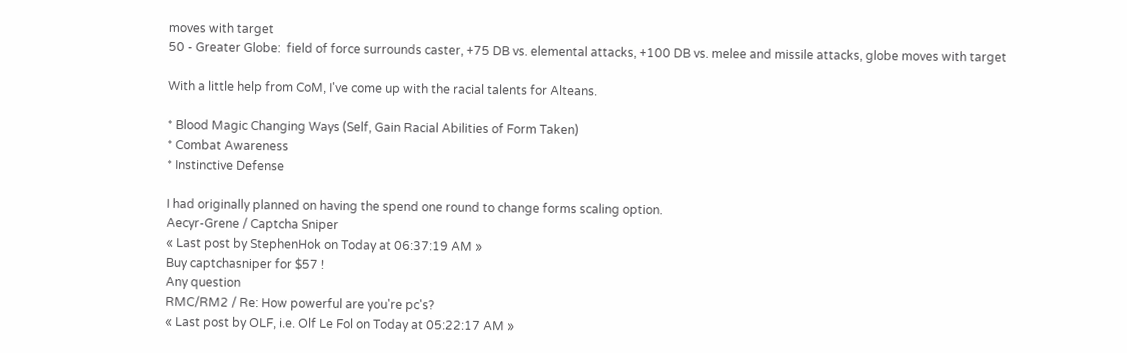moves with target
50 - Greater Globe:  field of force surrounds caster, +75 DB vs. elemental attacks, +100 DB vs. melee and missile attacks, globe moves with target

With a little help from CoM, I've come up with the racial talents for Alteans.

* Blood Magic Changing Ways (Self, Gain Racial Abilities of Form Taken)
* Combat Awareness
* Instinctive Defense

I had originally planned on having the spend one round to change forms scaling option.
Aecyr-Grene / Captcha Sniper
« Last post by StephenHok on Today at 06:37:19 AM »
Buy captchasniper for $57 !
Any question
RMC/RM2 / Re: How powerful are you're pc's?
« Last post by OLF, i.e. Olf Le Fol on Today at 05:22:17 AM »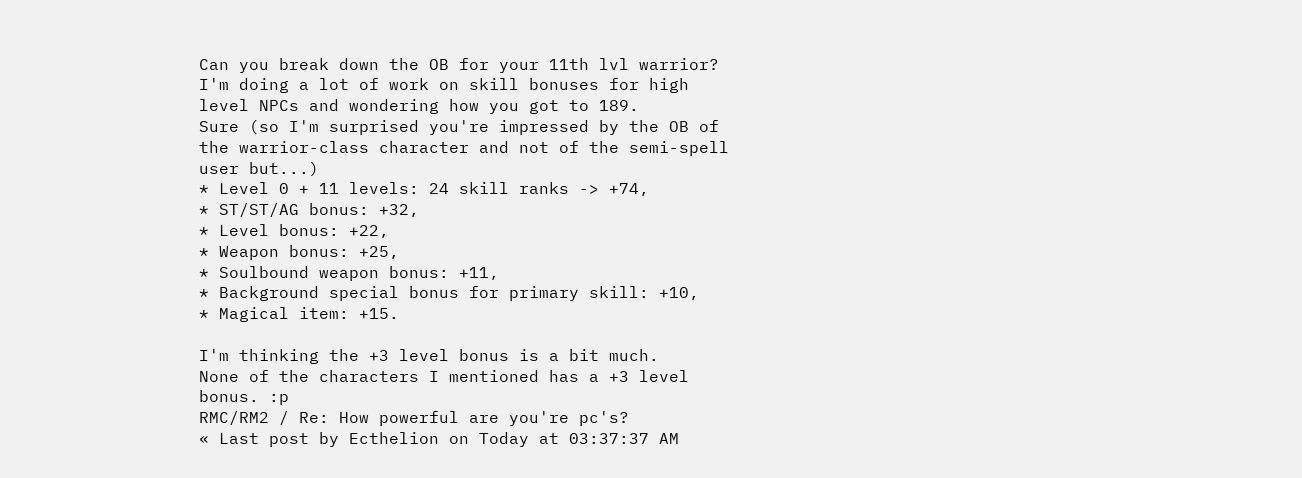Can you break down the OB for your 11th lvl warrior? I'm doing a lot of work on skill bonuses for high level NPCs and wondering how you got to 189.
Sure (so I'm surprised you're impressed by the OB of the warrior-class character and not of the semi-spell user but...)
* Level 0 + 11 levels: 24 skill ranks -> +74,
* ST/ST/AG bonus: +32,
* Level bonus: +22,
* Weapon bonus: +25,
* Soulbound weapon bonus: +11,
* Background special bonus for primary skill: +10,
* Magical item: +15.

I'm thinking the +3 level bonus is a bit much.
None of the characters I mentioned has a +3 level bonus. :p
RMC/RM2 / Re: How powerful are you're pc's?
« Last post by Ecthelion on Today at 03:37:37 AM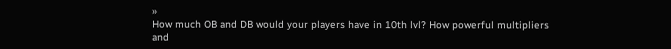»
How much OB and DB would your players have in 10th lvl? How powerful multipliers and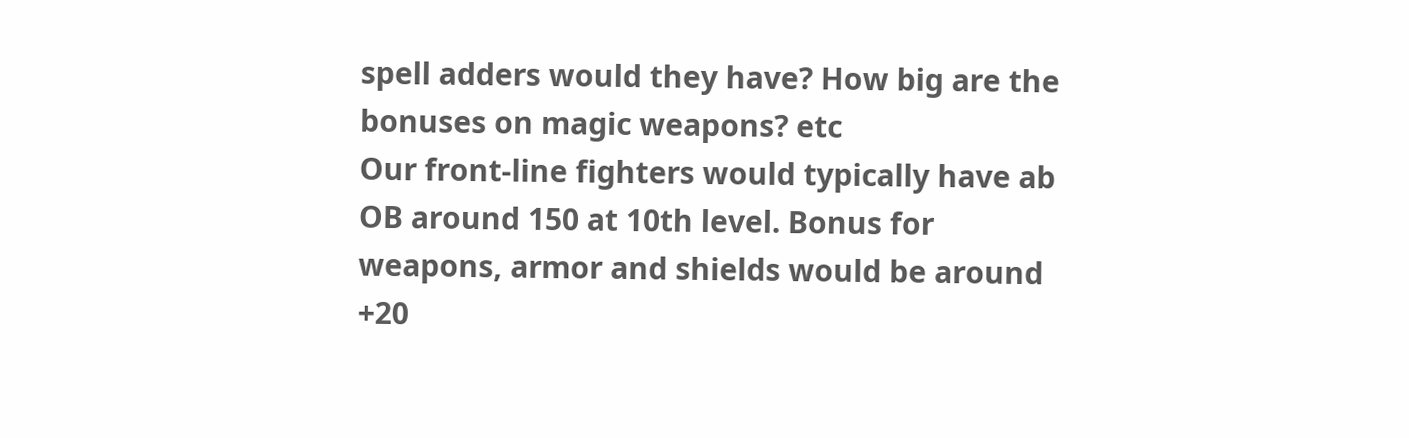spell adders would they have? How big are the bonuses on magic weapons? etc
Our front-line fighters would typically have ab OB around 150 at 10th level. Bonus for weapons, armor and shields would be around +20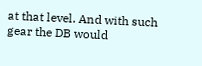at that level. And with such gear the DB would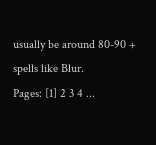usually be around 80-90 + spells like Blur.
Pages: [1] 2 3 4 ...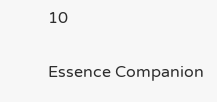10

Essence Companion